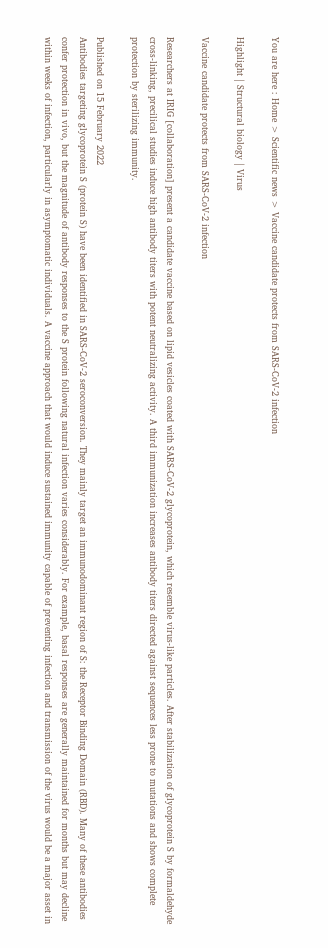You are here : Home > Scientific news > Vaccine candidate protects from SARS-CoV-2 infection

Highlight | Structural biology | Virus

Vaccine candidate protects from SARS-CoV-2 infection

Researchers at IRIG [collaboration] present a candidate vaccine based on lipid vesicles coated with SARS-CoV-2 glycoprotein, which resemble virus-like particles. After stabilization of glycoprotein S by formaldehyde cross-linking, precilical studies induce high antibody titers with potent neutralizing activity. A third immunization increases antibody titers directed against sequences less prone to mutations and shows complete protection by sterilizing immunity.

Published on 15 February 2022
Antibodies targeting glycoprotein S (protein S) have been identified in SARS-CoV-2 seroconversion. They mainly target an immunodominant region of S: the Receptor Binding Domain (RBD). Many of these antibodies confer protection in vivo, but the magnitude of antibody responses to the S protein following natural infection varies considerably. For example, basal responses are generally maintained for months but may decline within weeks of infection, particularly in asymptomatic individuals. A vaccine approach that would induce sustained immunity capable of preventing infection and transmission of the virus would be a major asset in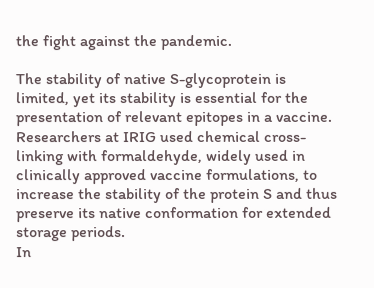the fight against the pandemic.

The stability of native S-glycoprotein is limited, yet its stability is essential for the presentation of relevant epitopes in a vaccine. Researchers at IRIG used chemical cross-linking with formaldehyde, widely used in clinically approved vaccine formulations, to increase the stability of the protein S and thus preserve its native conformation for extended storage periods.
In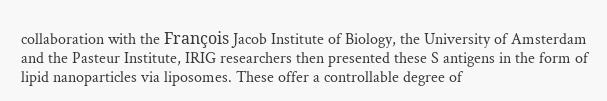collaboration with the François Jacob Institute of Biology, the University of Amsterdam and the Pasteur Institute, IRIG researchers then presented these S antigens in the form of lipid nanoparticles via liposomes. These offer a controllable degree of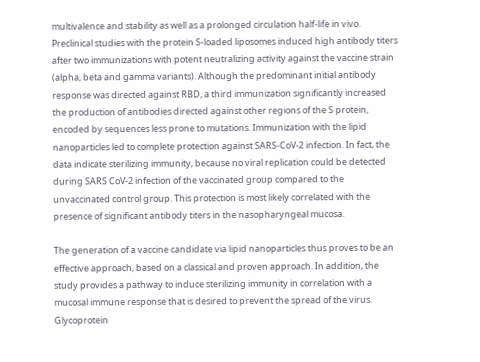multivalence and stability as well as a prolonged circulation half-life in vivo. Preclinical studies with the protein S-loaded liposomes induced high antibody titers after two immunizations with potent neutralizing activity against the vaccine strain (alpha, beta and gamma variants). Although the predominant initial antibody response was directed against RBD, a third immunization significantly increased the production of antibodies directed against other regions of the S protein, encoded by sequences less prone to mutations. Immunization with the lipid nanoparticles led to complete protection against SARS-CoV-2 infection. In fact, the data indicate sterilizing immunity, because no viral replication could be detected during SARS CoV-2 infection of the vaccinated group compared to the unvaccinated control group. This protection is most likely correlated with the presence of significant antibody titers in the nasopharyngeal mucosa.

The generation of a vaccine candidate via lipid nanoparticles thus proves to be an effective approach, based on a classical and proven approach. In addition, the study provides a pathway to induce sterilizing immunity in correlation with a mucosal immune response that is desired to prevent the spread of the virus.
Glycoprotein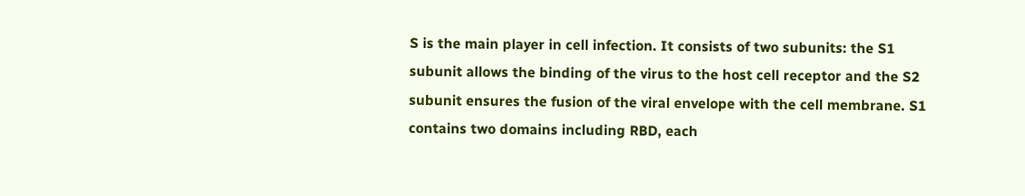S is the main player in cell infection. It consists of two subunits: the S1 subunit allows the binding of the virus to the host cell receptor and the S2 subunit ensures the fusion of the viral envelope with the cell membrane. S1 contains two domains including RBD, each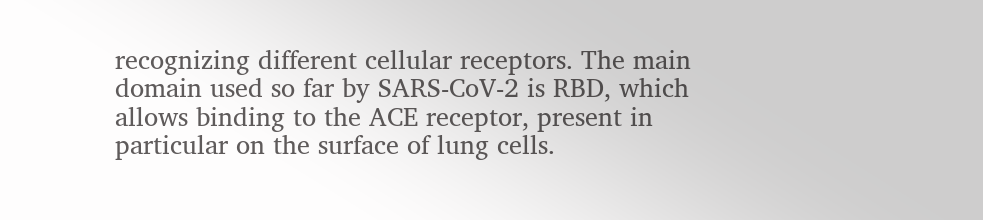recognizing different cellular receptors. The main domain used so far by SARS-CoV-2 is RBD, which allows binding to the ACE receptor, present in particular on the surface of lung cells.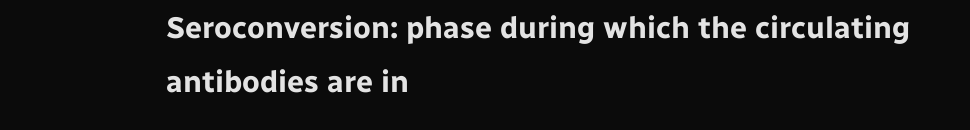Seroconversion: phase during which the circulating antibodies are in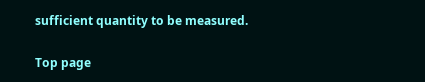sufficient quantity to be measured.

Top page